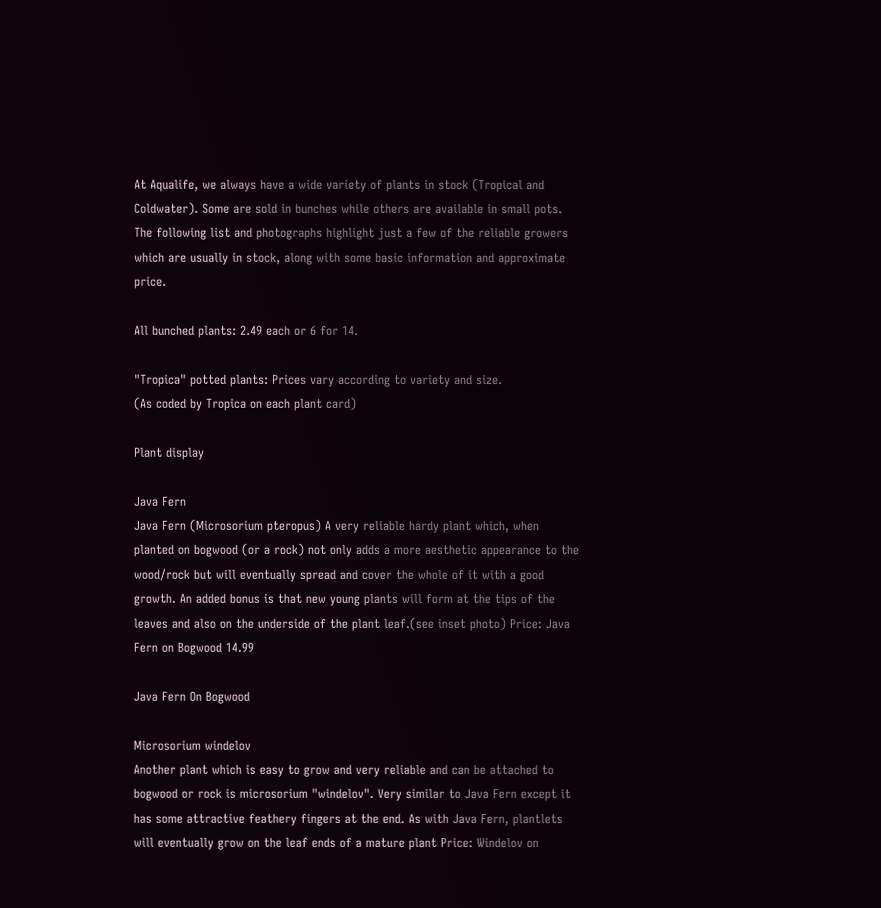At Aqualife, we always have a wide variety of plants in stock (Tropical and Coldwater). Some are sold in bunches while others are available in small pots. The following list and photographs highlight just a few of the reliable growers which are usually in stock, along with some basic information and approximate price.

All bunched plants: 2.49 each or 6 for 14.

"Tropica" potted plants: Prices vary according to variety and size.
(As coded by Tropica on each plant card)

Plant display

Java Fern
Java Fern (Microsorium pteropus) A very reliable hardy plant which, when planted on bogwood (or a rock) not only adds a more aesthetic appearance to the wood/rock but will eventually spread and cover the whole of it with a good growth. An added bonus is that new young plants will form at the tips of the leaves and also on the underside of the plant leaf.(see inset photo) Price: Java Fern on Bogwood 14.99

Java Fern On Bogwood

Microsorium windelov
Another plant which is easy to grow and very reliable and can be attached to bogwood or rock is microsorium "windelov". Very similar to Java Fern except it has some attractive feathery fingers at the end. As with Java Fern, plantlets will eventually grow on the leaf ends of a mature plant Price: Windelov on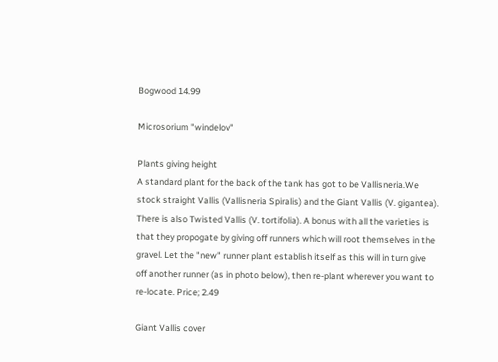Bogwood 14.99

Microsorium "windelov"

Plants giving height
A standard plant for the back of the tank has got to be Vallisneria.We stock straight Vallis (Vallisneria Spiralis) and the Giant Vallis (V. gigantea). There is also Twisted Vallis (V. tortifolia). A bonus with all the varieties is that they propogate by giving off runners which will root themselves in the gravel. Let the "new" runner plant establish itself as this will in turn give off another runner (as in photo below), then re-plant wherever you want to re-locate. Price; 2.49

Giant Vallis cover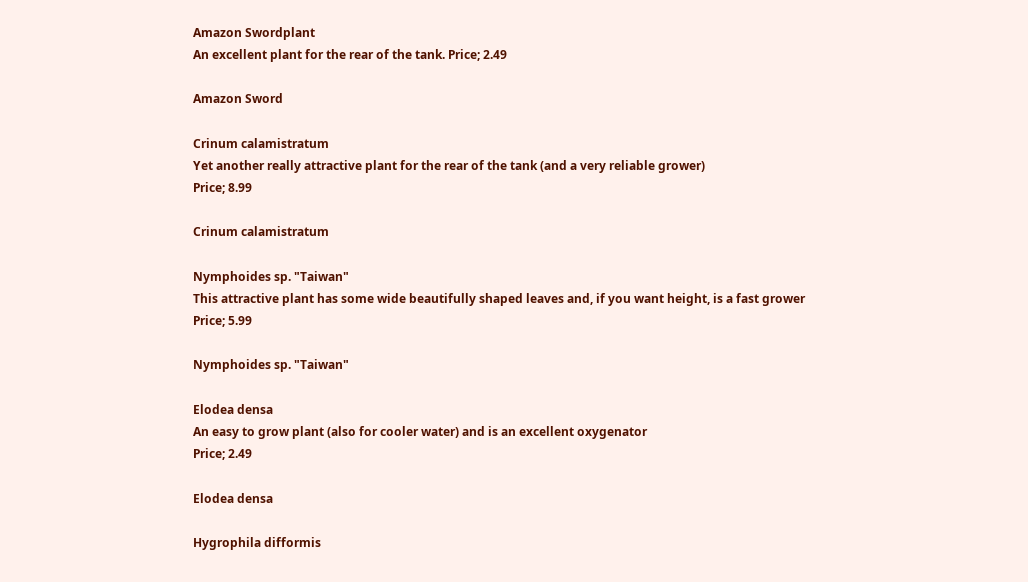Amazon Swordplant
An excellent plant for the rear of the tank. Price; 2.49

Amazon Sword

Crinum calamistratum
Yet another really attractive plant for the rear of the tank (and a very reliable grower)
Price; 8.99

Crinum calamistratum

Nymphoides sp. "Taiwan"
This attractive plant has some wide beautifully shaped leaves and, if you want height, is a fast grower
Price; 5.99

Nymphoides sp. "Taiwan"

Elodea densa
An easy to grow plant (also for cooler water) and is an excellent oxygenator
Price; 2.49

Elodea densa

Hygrophila difformis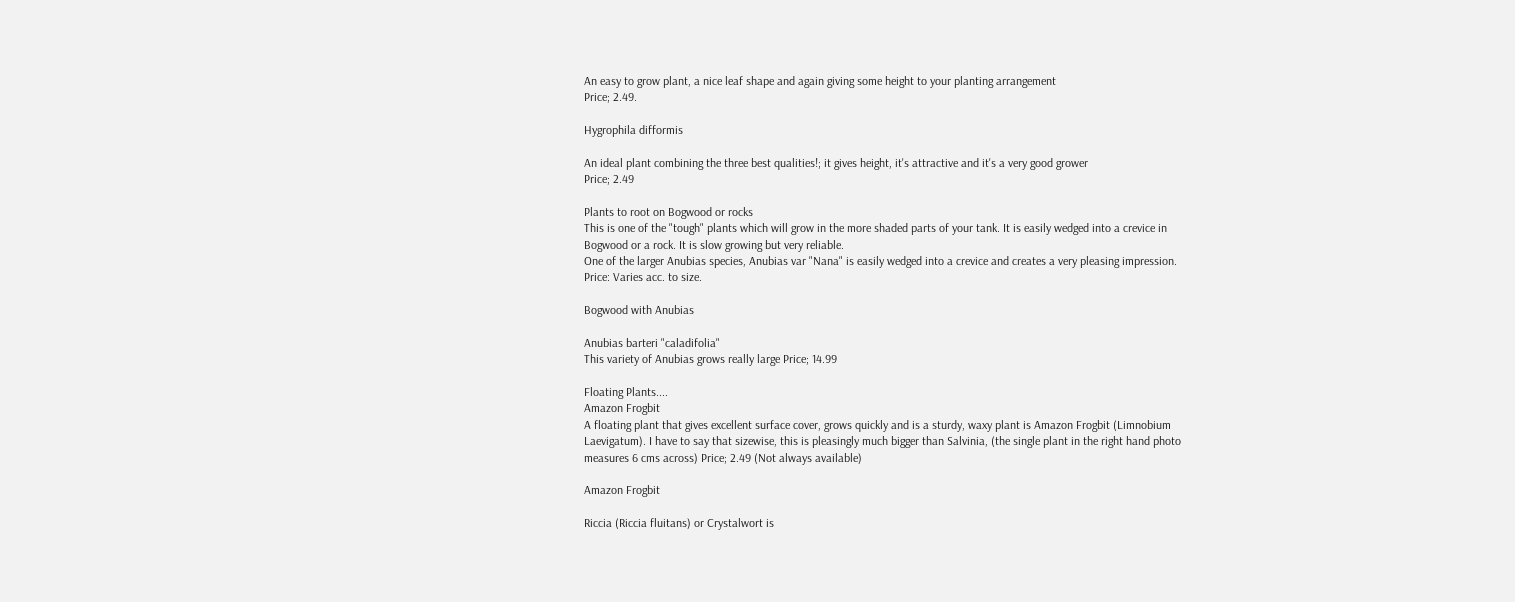An easy to grow plant, a nice leaf shape and again giving some height to your planting arrangement
Price; 2.49.

Hygrophila difformis

An ideal plant combining the three best qualities!; it gives height, it's attractive and it's a very good grower
Price; 2.49

Plants to root on Bogwood or rocks
This is one of the "tough" plants which will grow in the more shaded parts of your tank. It is easily wedged into a crevice in Bogwood or a rock. It is slow growing but very reliable.
One of the larger Anubias species, Anubias var "Nana" is easily wedged into a crevice and creates a very pleasing impression. Price: Varies acc. to size.

Bogwood with Anubias

Anubias barteri "caladifolia"
This variety of Anubias grows really large Price; 14.99

Floating Plants....
Amazon Frogbit
A floating plant that gives excellent surface cover, grows quickly and is a sturdy, waxy plant is Amazon Frogbit (Limnobium Laevigatum). I have to say that sizewise, this is pleasingly much bigger than Salvinia, (the single plant in the right hand photo measures 6 cms across) Price; 2.49 (Not always available)

Amazon Frogbit

Riccia (Riccia fluitans) or Crystalwort is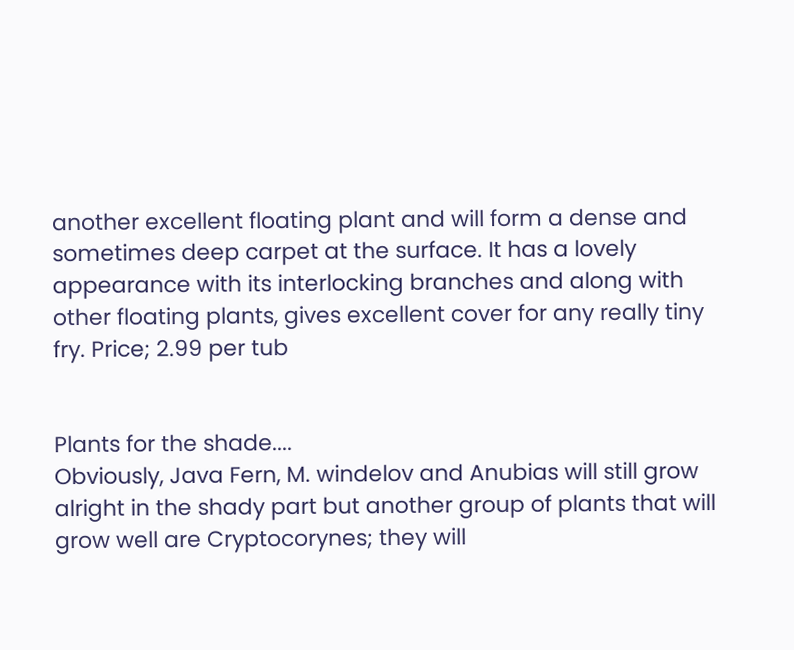another excellent floating plant and will form a dense and sometimes deep carpet at the surface. It has a lovely appearance with its interlocking branches and along with other floating plants, gives excellent cover for any really tiny fry. Price; 2.99 per tub


Plants for the shade....
Obviously, Java Fern, M. windelov and Anubias will still grow alright in the shady part but another group of plants that will grow well are Cryptocorynes; they will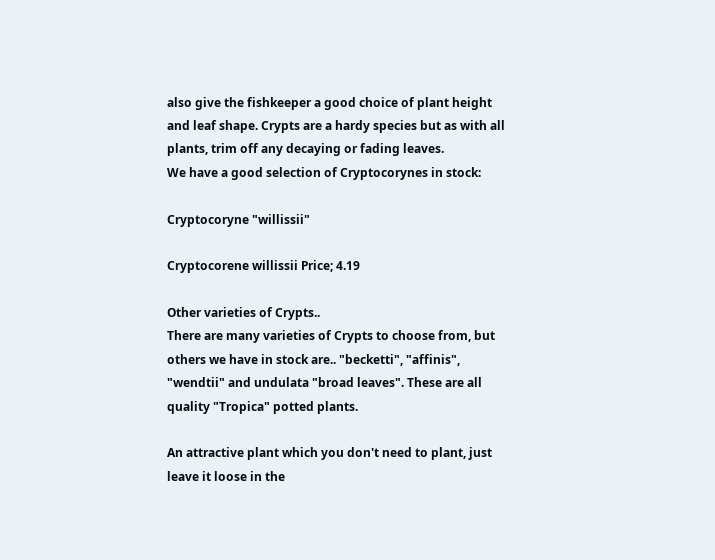also give the fishkeeper a good choice of plant height and leaf shape. Crypts are a hardy species but as with all plants, trim off any decaying or fading leaves.
We have a good selection of Cryptocorynes in stock:

Cryptocoryne "willissii"

Cryptocorene willissii Price; 4.19

Other varieties of Crypts..
There are many varieties of Crypts to choose from, but others we have in stock are.. "becketti", "affinis", "wendtii" and undulata "broad leaves". These are all quality "Tropica" potted plants.

An attractive plant which you don't need to plant, just leave it loose in the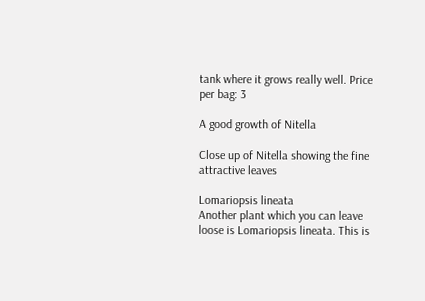tank where it grows really well. Price per bag: 3

A good growth of Nitella

Close up of Nitella showing the fine attractive leaves

Lomariopsis lineata
Another plant which you can leave loose is Lomariopsis lineata. This is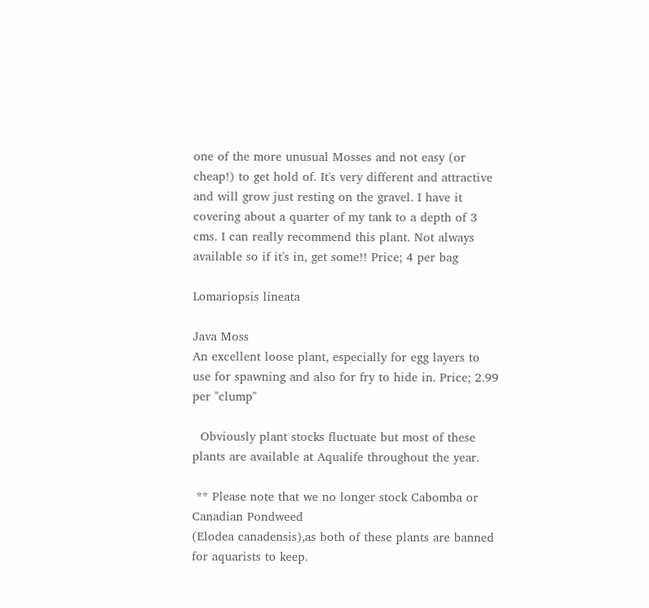one of the more unusual Mosses and not easy (or cheap!) to get hold of. It's very different and attractive and will grow just resting on the gravel. I have it covering about a quarter of my tank to a depth of 3 cms. I can really recommend this plant. Not always available so if it's in, get some!! Price; 4 per bag

Lomariopsis lineata

Java Moss
An excellent loose plant, especially for egg layers to use for spawning and also for fry to hide in. Price; 2.99 per "clump"

  Obviously plant stocks fluctuate but most of these plants are available at Aqualife throughout the year.

 ** Please note that we no longer stock Cabomba or Canadian Pondweed
(Elodea canadensis),as both of these plants are banned for aquarists to keep.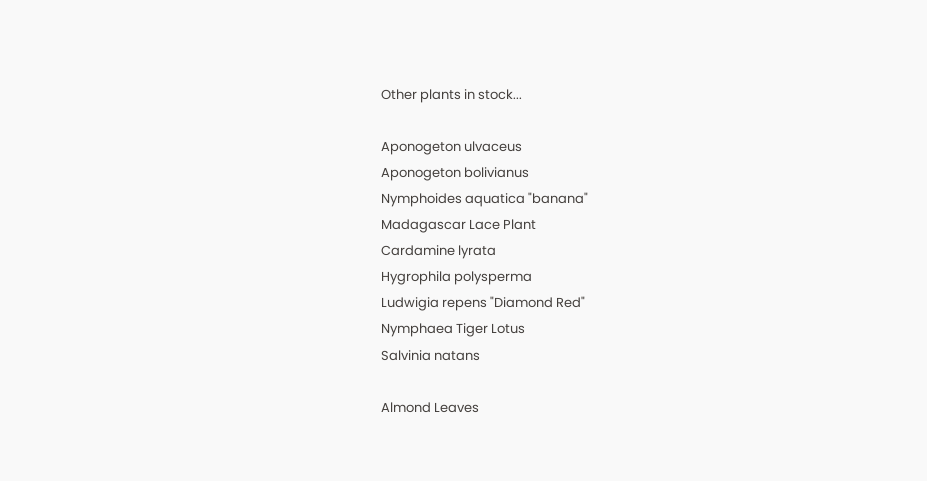Other plants in stock...

Aponogeton ulvaceus
Aponogeton bolivianus
Nymphoides aquatica "banana"
Madagascar Lace Plant
Cardamine lyrata
Hygrophila polysperma
Ludwigia repens "Diamond Red"
Nymphaea Tiger Lotus
Salvinia natans

Almond Leaves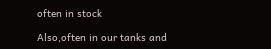often in stock

Also,often in our tanks and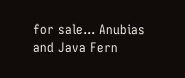for sale... Anubias and Java Fern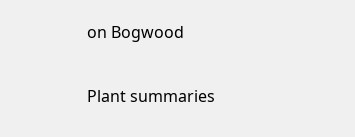on Bogwood

Plant summaries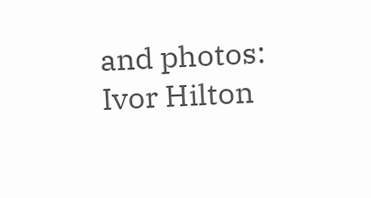and photos: Ivor Hilton